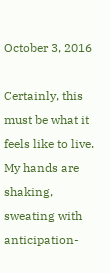October 3, 2016

Certainly, this must be what it feels like to live. My hands are shaking, sweating with anticipation-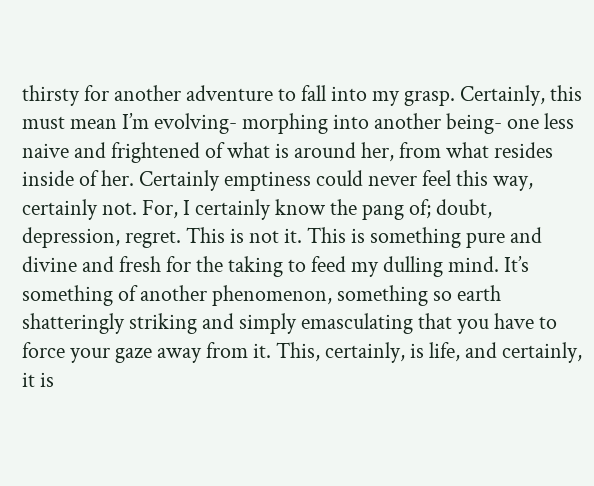thirsty for another adventure to fall into my grasp. Certainly, this must mean I’m evolving- morphing into another being- one less naive and frightened of what is around her, from what resides inside of her. Certainly emptiness could never feel this way, certainly not. For, I certainly know the pang of; doubt, depression, regret. This is not it. This is something pure and divine and fresh for the taking to feed my dulling mind. It’s something of another phenomenon, something so earth shatteringly striking and simply emasculating that you have to force your gaze away from it. This, certainly, is life, and certainly, it is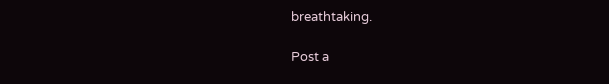breathtaking.

Post a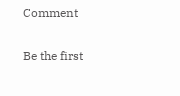Comment

Be the first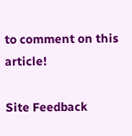to comment on this article!

Site Feedback